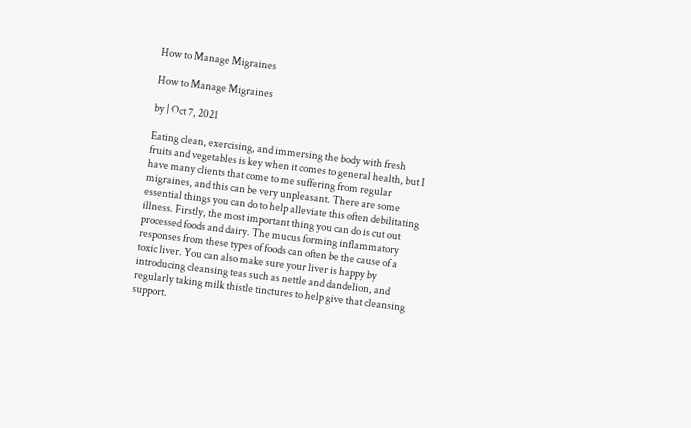How to Manage Migraines

How to Manage Migraines

by | Oct 7, 2021

Eating clean, exercising, and immersing the body with fresh fruits and vegetables is key when it comes to general health, but I have many clients that come to me suffering from regular migraines, and this can be very unpleasant. There are some essential things you can do to help alleviate this often debilitating illness. Firstly, the most important thing you can do is cut out processed foods and dairy. The mucus forming inflammatory responses from these types of foods can often be the cause of a toxic liver. You can also make sure your liver is happy by introducing cleansing teas such as nettle and dandelion, and regularly taking milk thistle tinctures to help give that cleansing support.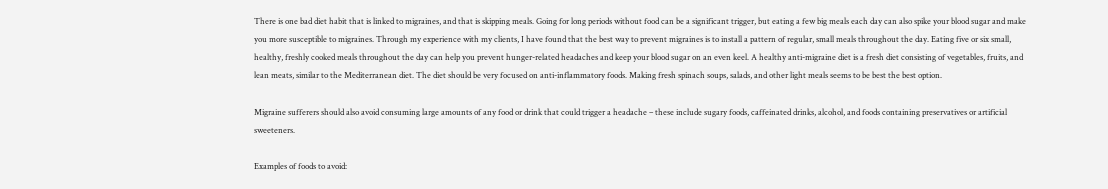There is one bad diet habit that is linked to migraines, and that is skipping meals. Going for long periods without food can be a significant trigger, but eating a few big meals each day can also spike your blood sugar and make you more susceptible to migraines. Through my experience with my clients, I have found that the best way to prevent migraines is to install a pattern of regular, small meals throughout the day. Eating five or six small, healthy, freshly cooked meals throughout the day can help you prevent hunger-related headaches and keep your blood sugar on an even keel. A healthy anti-migraine diet is a fresh diet consisting of vegetables, fruits, and lean meats, similar to the Mediterranean diet. The diet should be very focused on anti-inflammatory foods. Making fresh spinach soups, salads, and other light meals seems to be best the best option.

Migraine sufferers should also avoid consuming large amounts of any food or drink that could trigger a headache – these include sugary foods, caffeinated drinks, alcohol, and foods containing preservatives or artificial sweeteners.

Examples of foods to avoid: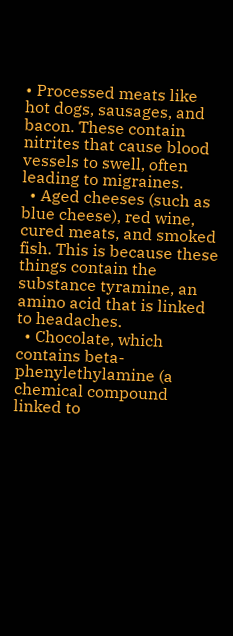• Processed meats like hot dogs, sausages, and bacon. These contain nitrites that cause blood vessels to swell, often leading to migraines.
  • Aged cheeses (such as blue cheese), red wine, cured meats, and smoked fish. This is because these things contain the substance tyramine, an amino acid that is linked to headaches.
  • Chocolate, which contains beta-phenylethylamine (a chemical compound linked to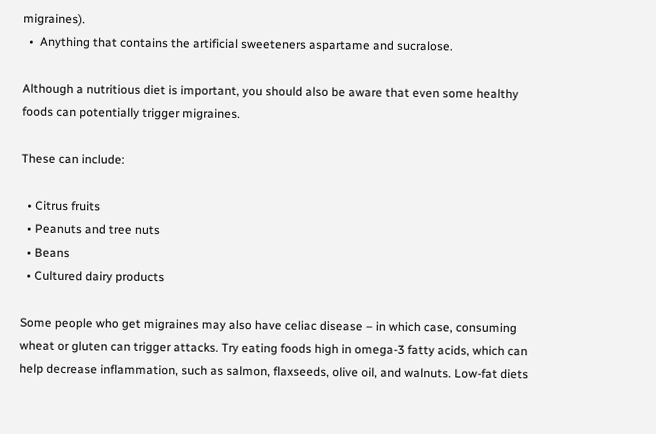migraines).
  •  Anything that contains the artificial sweeteners aspartame and sucralose.

Although a nutritious diet is important, you should also be aware that even some healthy foods can potentially trigger migraines.

These can include:

  • Citrus fruits
  • Peanuts and tree nuts
  • Beans
  • Cultured dairy products

Some people who get migraines may also have celiac disease – in which case, consuming wheat or gluten can trigger attacks. Try eating foods high in omega-3 fatty acids, which can help decrease inflammation, such as salmon, flaxseeds, olive oil, and walnuts. Low-fat diets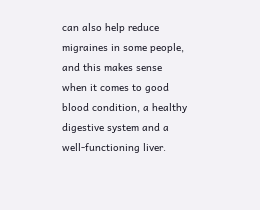can also help reduce migraines in some people, and this makes sense when it comes to good blood condition, a healthy digestive system and a well-functioning liver.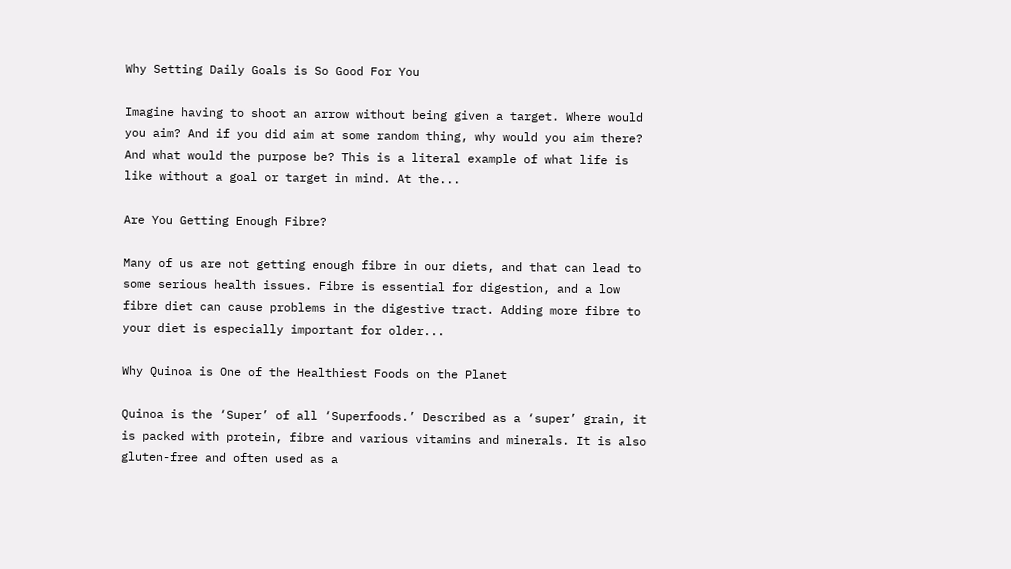Why Setting Daily Goals is So Good For You

Imagine having to shoot an arrow without being given a target. Where would you aim? And if you did aim at some random thing, why would you aim there? And what would the purpose be? This is a literal example of what life is like without a goal or target in mind. At the...

Are You Getting Enough Fibre?

Many of us are not getting enough fibre in our diets, and that can lead to some serious health issues. Fibre is essential for digestion, and a low fibre diet can cause problems in the digestive tract. Adding more fibre to your diet is especially important for older...

Why Quinoa is One of the Healthiest Foods on the Planet

Quinoa is the ‘Super’ of all ‘Superfoods.’ Described as a ‘super’ grain, it is packed with protein, fibre and various vitamins and minerals. It is also gluten-free and often used as a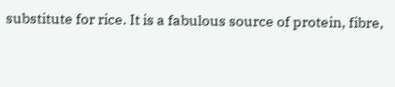substitute for rice. It is a fabulous source of protein, fibre,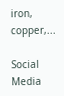iron, copper,...

Social Media